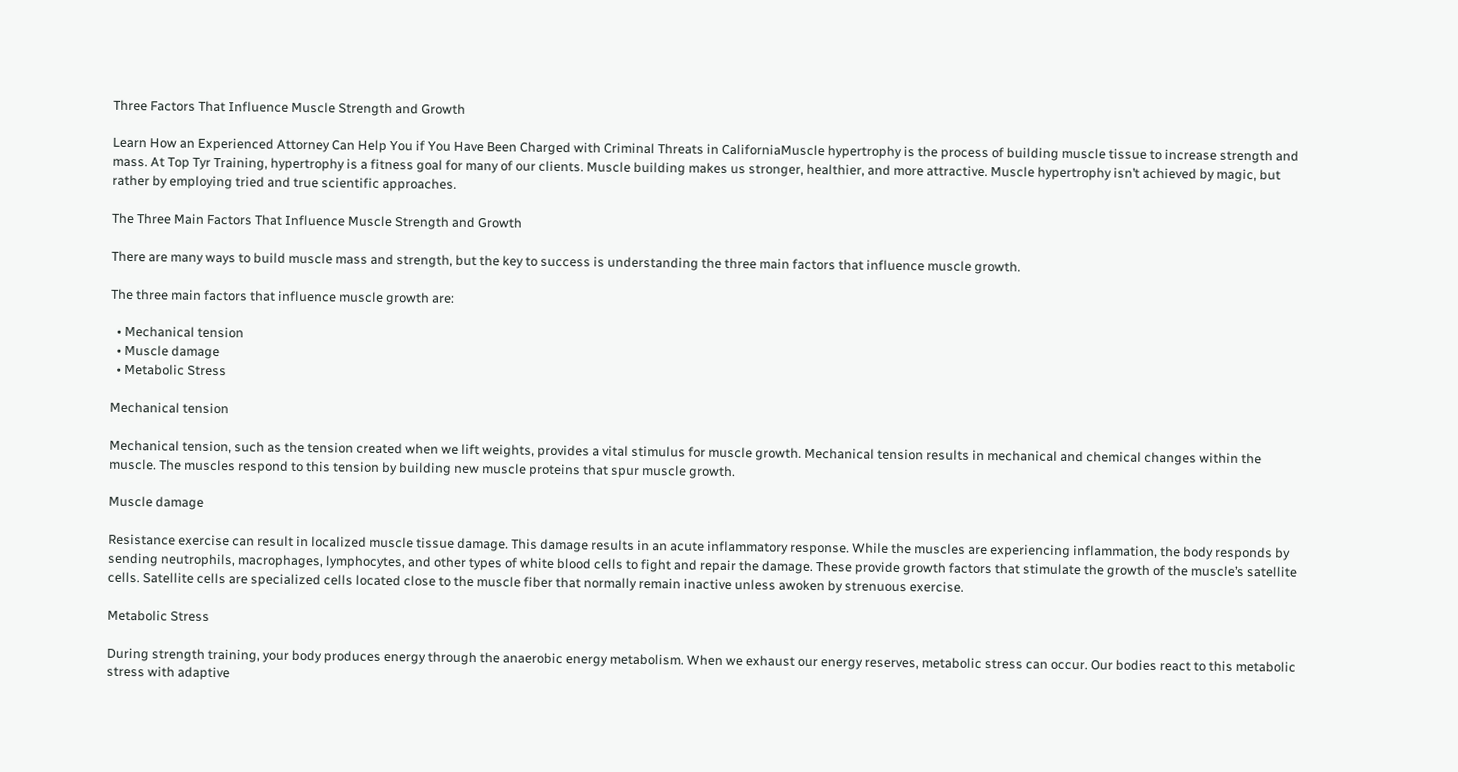Three Factors That Influence Muscle Strength and Growth

Learn How an Experienced Attorney Can Help You if You Have Been Charged with Criminal Threats in CaliforniaMuscle hypertrophy is the process of building muscle tissue to increase strength and mass. At Top Tyr Training, hypertrophy is a fitness goal for many of our clients. Muscle building makes us stronger, healthier, and more attractive. Muscle hypertrophy isn’t achieved by magic, but rather by employing tried and true scientific approaches.

The Three Main Factors That Influence Muscle Strength and Growth

There are many ways to build muscle mass and strength, but the key to success is understanding the three main factors that influence muscle growth.

The three main factors that influence muscle growth are:

  • Mechanical tension
  • Muscle damage
  • Metabolic Stress

Mechanical tension

Mechanical tension, such as the tension created when we lift weights, provides a vital stimulus for muscle growth. Mechanical tension results in mechanical and chemical changes within the muscle. The muscles respond to this tension by building new muscle proteins that spur muscle growth.

Muscle damage

Resistance exercise can result in localized muscle tissue damage. This damage results in an acute inflammatory response. While the muscles are experiencing inflammation, the body responds by sending neutrophils, macrophages, lymphocytes, and other types of white blood cells to fight and repair the damage. These provide growth factors that stimulate the growth of the muscle’s satellite cells. Satellite cells are specialized cells located close to the muscle fiber that normally remain inactive unless awoken by strenuous exercise.

Metabolic Stress

During strength training, your body produces energy through the anaerobic energy metabolism. When we exhaust our energy reserves, metabolic stress can occur. Our bodies react to this metabolic stress with adaptive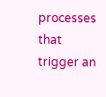processes that trigger an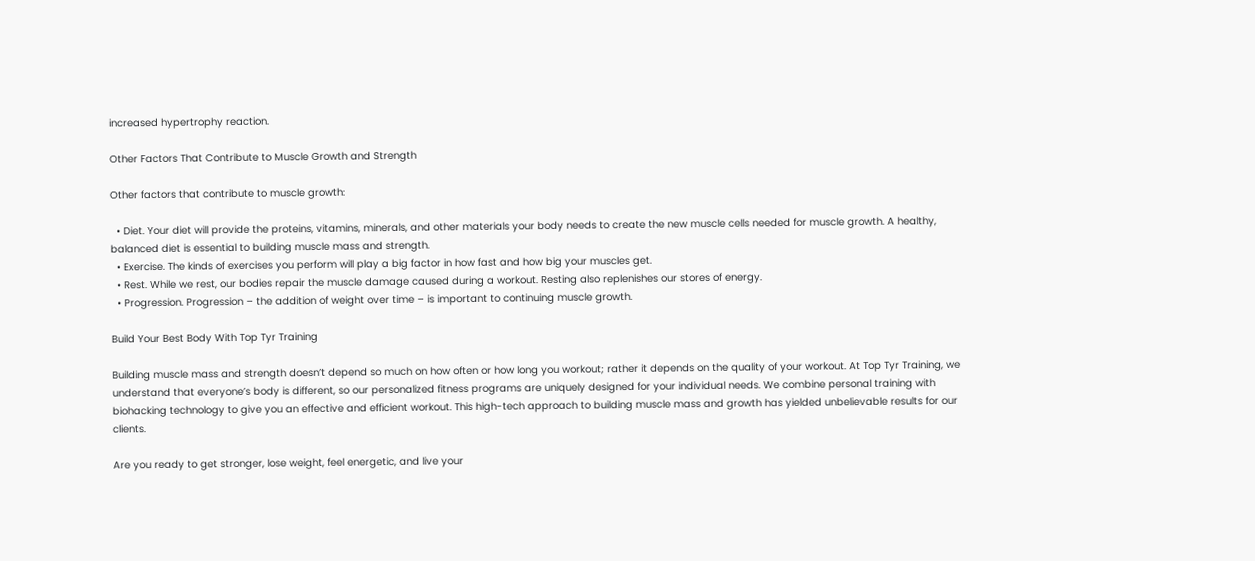increased hypertrophy reaction.

Other Factors That Contribute to Muscle Growth and Strength

Other factors that contribute to muscle growth:

  • Diet. Your diet will provide the proteins, vitamins, minerals, and other materials your body needs to create the new muscle cells needed for muscle growth. A healthy, balanced diet is essential to building muscle mass and strength.
  • Exercise. The kinds of exercises you perform will play a big factor in how fast and how big your muscles get.
  • Rest. While we rest, our bodies repair the muscle damage caused during a workout. Resting also replenishes our stores of energy.
  • Progression. Progression – the addition of weight over time – is important to continuing muscle growth.

Build Your Best Body With Top Tyr Training

Building muscle mass and strength doesn’t depend so much on how often or how long you workout; rather it depends on the quality of your workout. At Top Tyr Training, we understand that everyone’s body is different, so our personalized fitness programs are uniquely designed for your individual needs. We combine personal training with biohacking technology to give you an effective and efficient workout. This high-tech approach to building muscle mass and growth has yielded unbelievable results for our clients.

Are you ready to get stronger, lose weight, feel energetic, and live your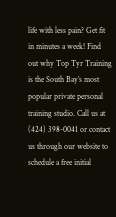life with less pain? Get fit in minutes a week! Find out why Top Tyr Training is the South Bay’s most popular private personal training studio. Call us at (424) 398-0041 or contact us through our website to schedule a free initial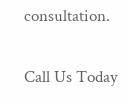consultation.

Call Us Today